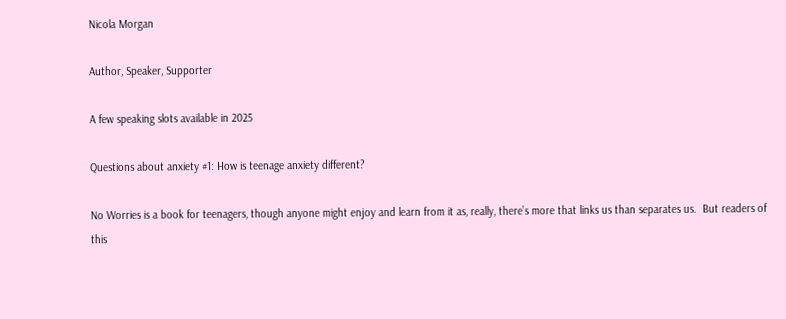Nicola Morgan

Author, Speaker, Supporter

A few speaking slots available in 2025

Questions about anxiety #1: How is teenage anxiety different?

No Worries is a book for teenagers, though anyone might enjoy and learn from it as, really, there’s more that links us than separates us.  But readers of this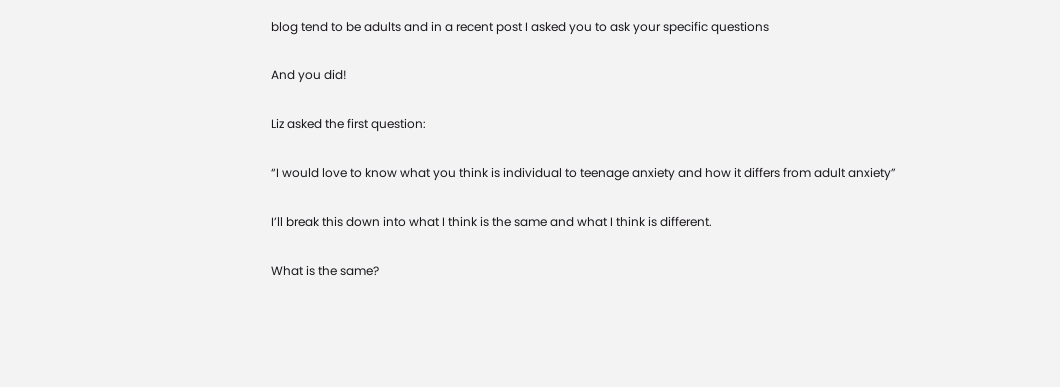blog tend to be adults and in a recent post I asked you to ask your specific questions

And you did!

Liz asked the first question:

“I would love to know what you think is individual to teenage anxiety and how it differs from adult anxiety”

I’ll break this down into what I think is the same and what I think is different.

What is the same?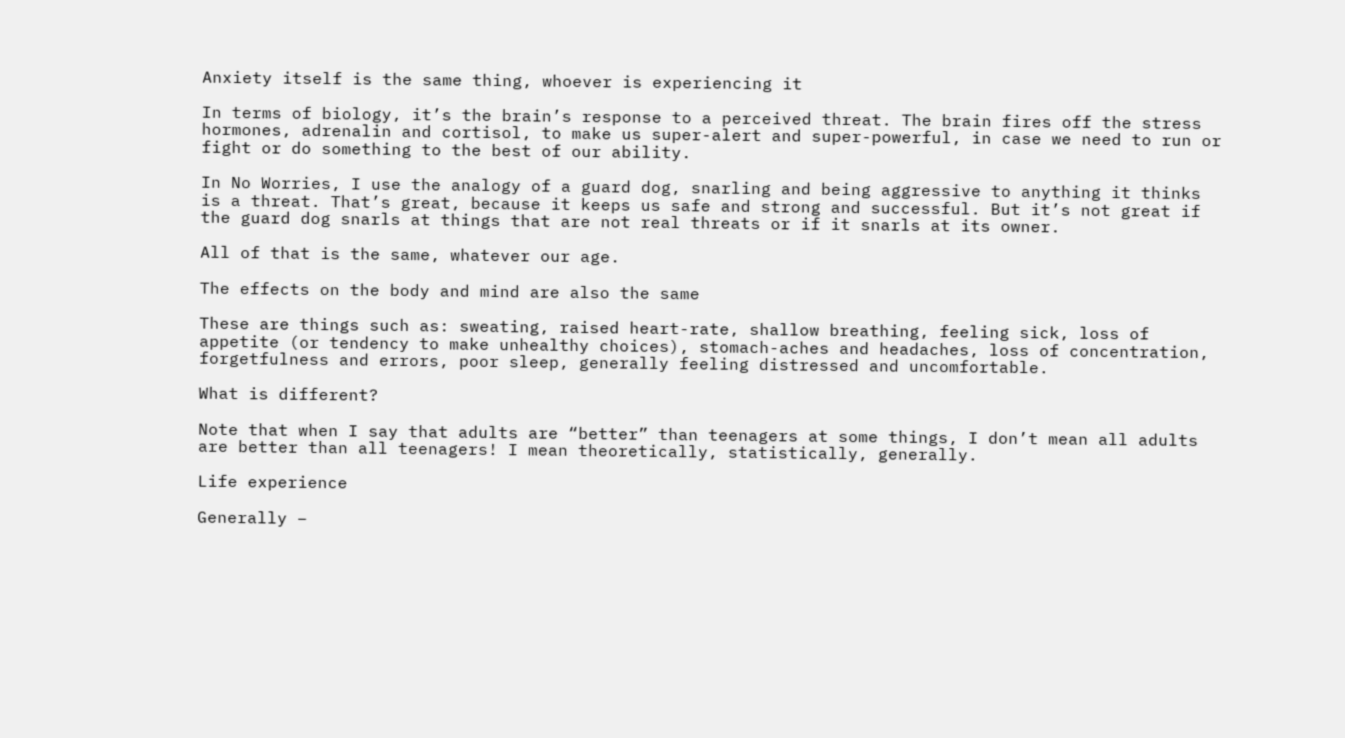Anxiety itself is the same thing, whoever is experiencing it

In terms of biology, it’s the brain’s response to a perceived threat. The brain fires off the stress hormones, adrenalin and cortisol, to make us super-alert and super-powerful, in case we need to run or fight or do something to the best of our ability.

In No Worries, I use the analogy of a guard dog, snarling and being aggressive to anything it thinks is a threat. That’s great, because it keeps us safe and strong and successful. But it’s not great if the guard dog snarls at things that are not real threats or if it snarls at its owner.

All of that is the same, whatever our age.

The effects on the body and mind are also the same

These are things such as: sweating, raised heart-rate, shallow breathing, feeling sick, loss of appetite (or tendency to make unhealthy choices), stomach-aches and headaches, loss of concentration, forgetfulness and errors, poor sleep, generally feeling distressed and uncomfortable.

What is different?

Note that when I say that adults are “better” than teenagers at some things, I don’t mean all adults are better than all teenagers! I mean theoretically, statistically, generally.

Life experience

Generally –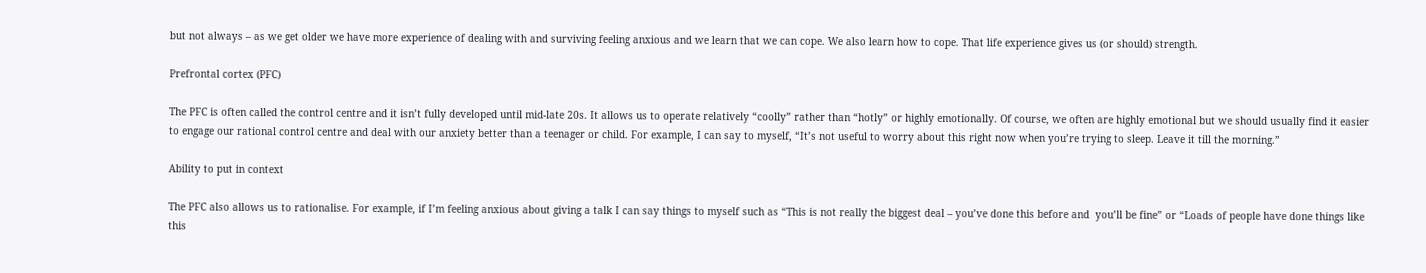but not always – as we get older we have more experience of dealing with and surviving feeling anxious and we learn that we can cope. We also learn how to cope. That life experience gives us (or should) strength.

Prefrontal cortex (PFC)

The PFC is often called the control centre and it isn’t fully developed until mid-late 20s. It allows us to operate relatively “coolly” rather than “hotly” or highly emotionally. Of course, we often are highly emotional but we should usually find it easier to engage our rational control centre and deal with our anxiety better than a teenager or child. For example, I can say to myself, “It’s not useful to worry about this right now when you’re trying to sleep. Leave it till the morning.”

Ability to put in context

The PFC also allows us to rationalise. For example, if I’m feeling anxious about giving a talk I can say things to myself such as “This is not really the biggest deal – you’ve done this before and  you’ll be fine” or “Loads of people have done things like this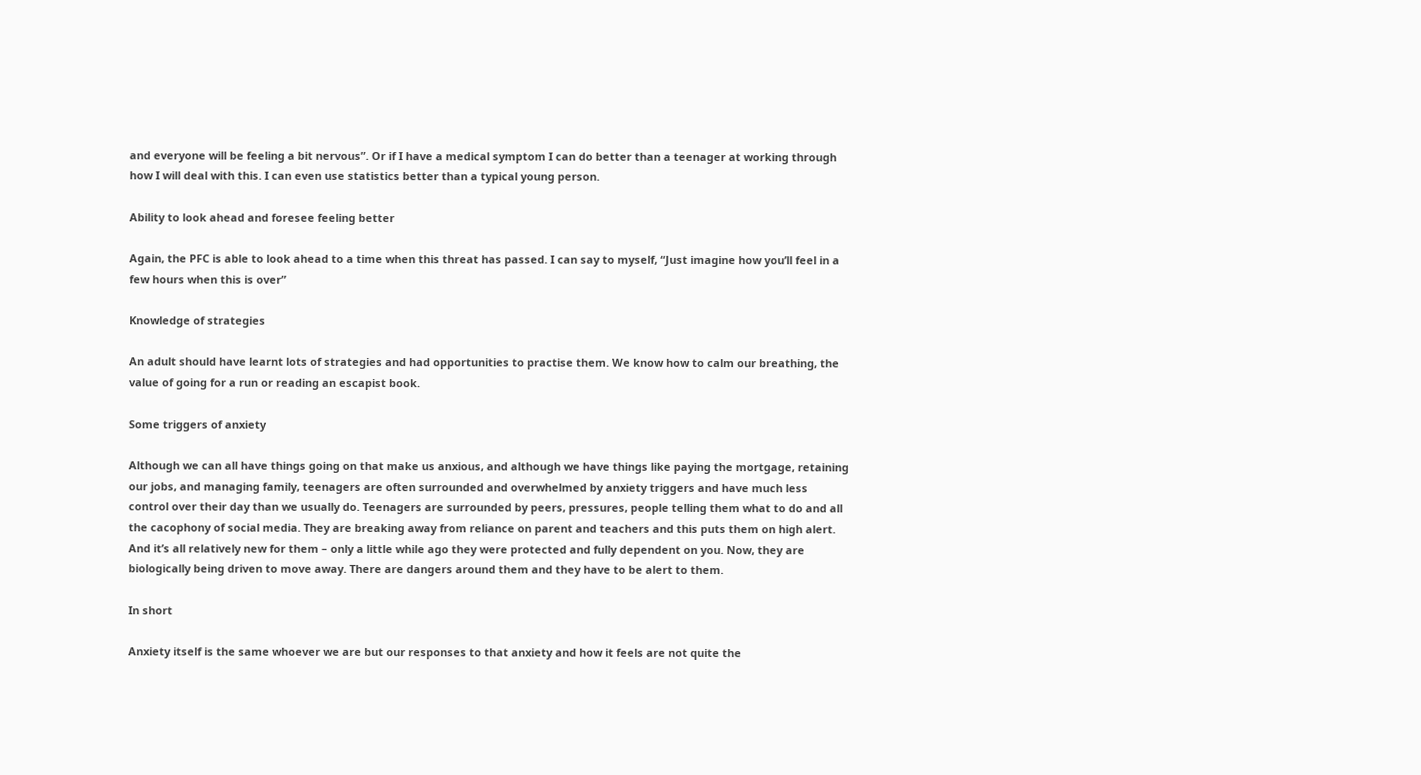and everyone will be feeling a bit nervous”. Or if I have a medical symptom I can do better than a teenager at working through how I will deal with this. I can even use statistics better than a typical young person.

Ability to look ahead and foresee feeling better

Again, the PFC is able to look ahead to a time when this threat has passed. I can say to myself, “Just imagine how you’ll feel in a few hours when this is over”

Knowledge of strategies

An adult should have learnt lots of strategies and had opportunities to practise them. We know how to calm our breathing, the value of going for a run or reading an escapist book.

Some triggers of anxiety

Although we can all have things going on that make us anxious, and although we have things like paying the mortgage, retaining our jobs, and managing family, teenagers are often surrounded and overwhelmed by anxiety triggers and have much less control over their day than we usually do. Teenagers are surrounded by peers, pressures, people telling them what to do and all the cacophony of social media. They are breaking away from reliance on parent and teachers and this puts them on high alert. And it’s all relatively new for them – only a little while ago they were protected and fully dependent on you. Now, they are biologically being driven to move away. There are dangers around them and they have to be alert to them.

In short

Anxiety itself is the same whoever we are but our responses to that anxiety and how it feels are not quite the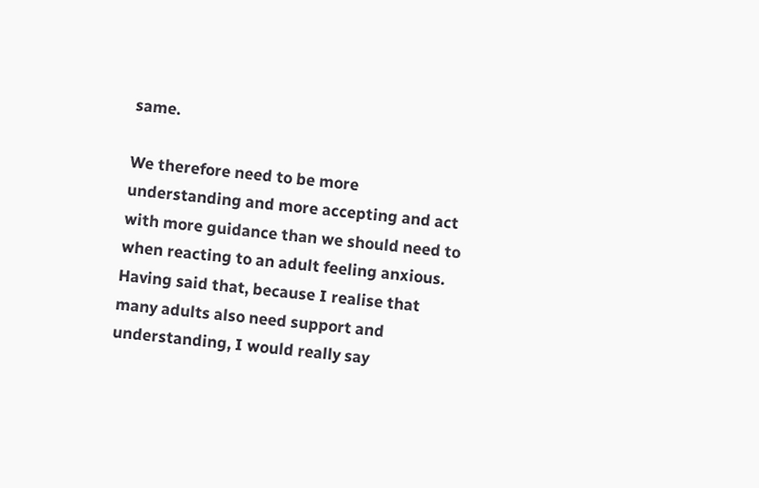same.

We therefore need to be more understanding and more accepting and act with more guidance than we should need to when reacting to an adult feeling anxious. Having said that, because I realise that many adults also need support and understanding, I would really say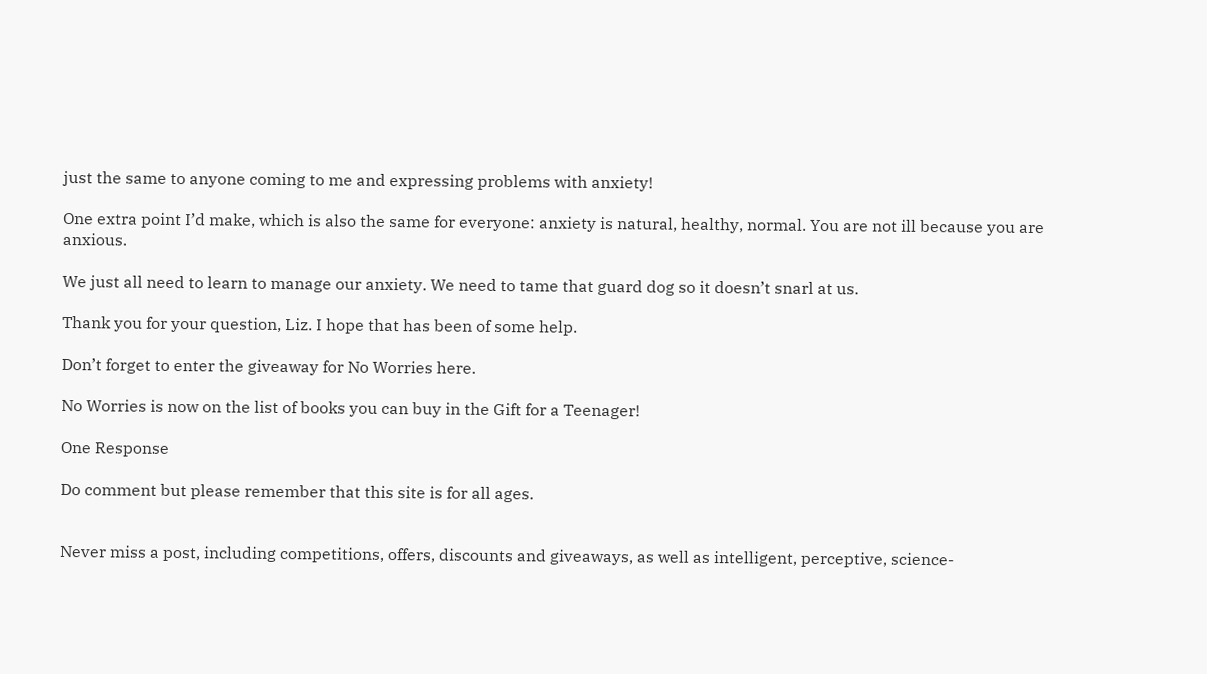just the same to anyone coming to me and expressing problems with anxiety!

One extra point I’d make, which is also the same for everyone: anxiety is natural, healthy, normal. You are not ill because you are anxious.

We just all need to learn to manage our anxiety. We need to tame that guard dog so it doesn’t snarl at us.

Thank you for your question, Liz. I hope that has been of some help.

Don’t forget to enter the giveaway for No Worries here.

No Worries is now on the list of books you can buy in the Gift for a Teenager!

One Response

Do comment but please remember that this site is for all ages.


Never miss a post, including competitions, offers, discounts and giveaways, as well as intelligent, perceptive, science-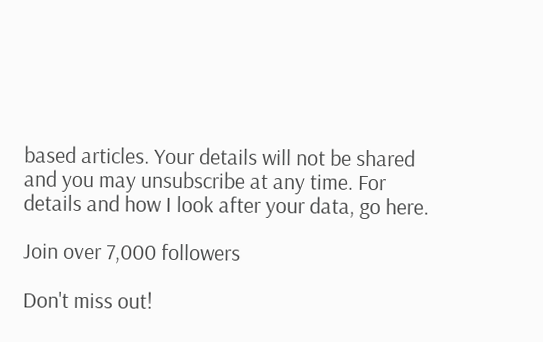based articles. Your details will not be shared and you may unsubscribe at any time. For details and how I look after your data, go here.

Join over 7,000 followers

Don't miss out!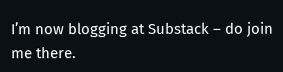I’m now blogging at Substack – do join me there.